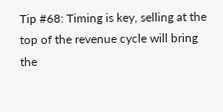Tip #68: Timing is key, selling at the top of the revenue cycle will bring the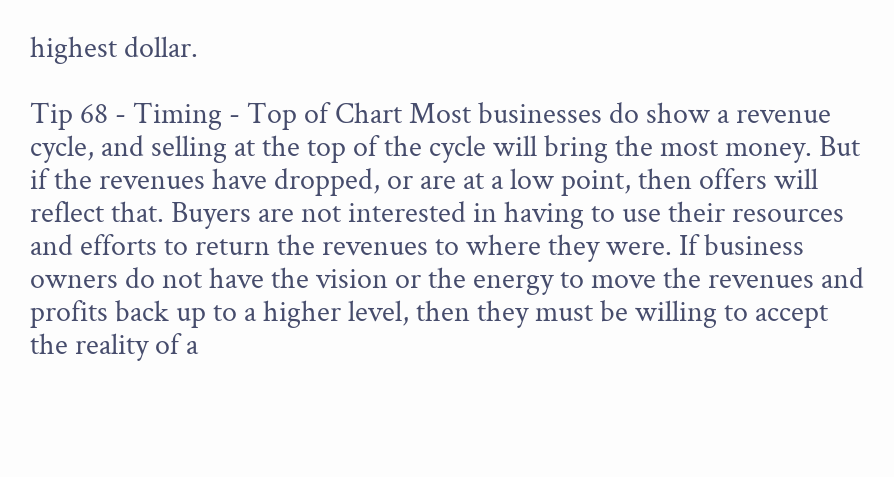highest dollar.

Tip 68 - Timing - Top of Chart Most businesses do show a revenue cycle, and selling at the top of the cycle will bring the most money. But if the revenues have dropped, or are at a low point, then offers will reflect that. Buyers are not interested in having to use their resources and efforts to return the revenues to where they were. If business owners do not have the vision or the energy to move the revenues and profits back up to a higher level, then they must be willing to accept the reality of a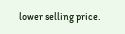lower selling price.